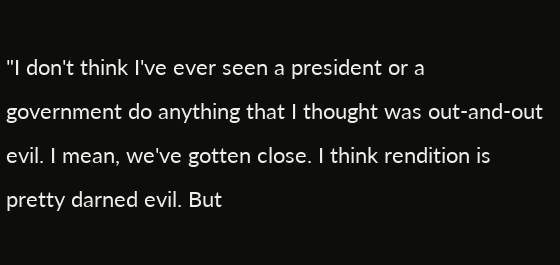"I don't think I've ever seen a president or a government do anything that I thought was out-and-out evil. I mean, we've gotten close. I think rendition is pretty darned evil. But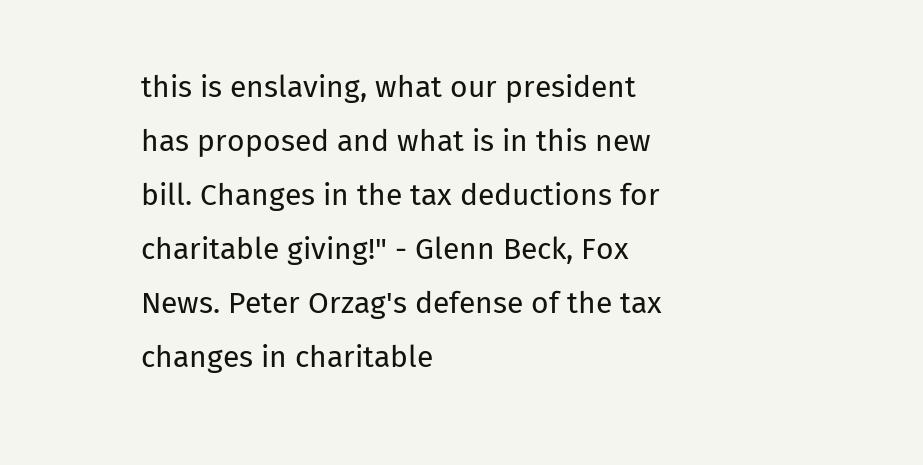this is enslaving, what our president has proposed and what is in this new bill. Changes in the tax deductions for charitable giving!" - Glenn Beck, Fox News. Peter Orzag's defense of the tax changes in charitable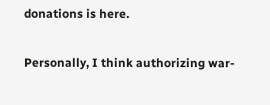donations is here.

Personally, I think authorizing war-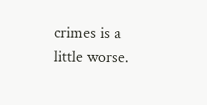crimes is a little worse.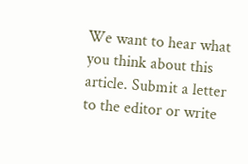We want to hear what you think about this article. Submit a letter to the editor or write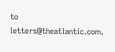to letters@theatlantic.com.